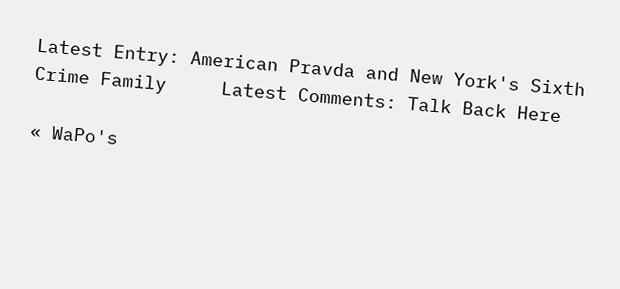Latest Entry: American Pravda and New York's Sixth Crime Family     Latest Comments: Talk Back Here

« WaPo's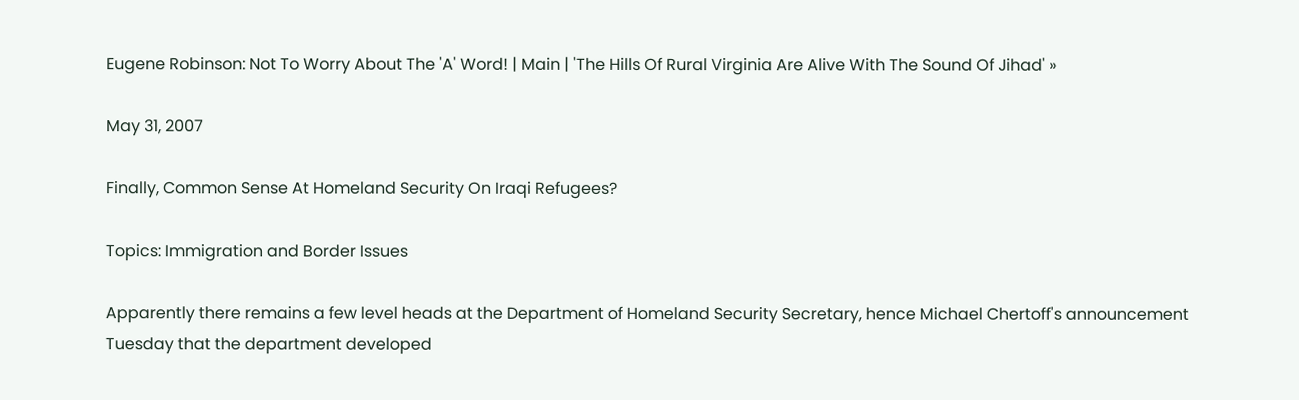Eugene Robinson: Not To Worry About The 'A' Word! | Main | 'The Hills Of Rural Virginia Are Alive With The Sound Of Jihad' »

May 31, 2007

Finally, Common Sense At Homeland Security On Iraqi Refugees?

Topics: Immigration and Border Issues

Apparently there remains a few level heads at the Department of Homeland Security Secretary, hence Michael Chertoff's announcement Tuesday that the department developed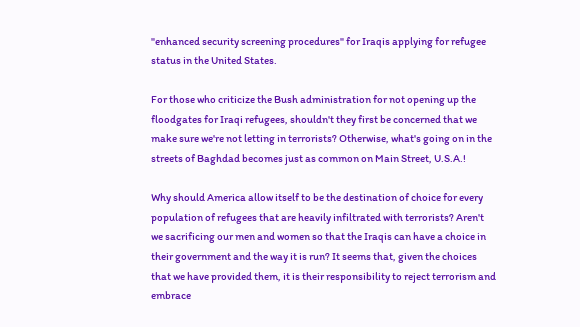"enhanced security screening procedures" for Iraqis applying for refugee status in the United States.

For those who criticize the Bush administration for not opening up the floodgates for Iraqi refugees, shouldn't they first be concerned that we make sure we're not letting in terrorists? Otherwise, what's going on in the streets of Baghdad becomes just as common on Main Street, U.S.A.!

Why should America allow itself to be the destination of choice for every population of refugees that are heavily infiltrated with terrorists? Aren't we sacrificing our men and women so that the Iraqis can have a choice in their government and the way it is run? It seems that, given the choices that we have provided them, it is their responsibility to reject terrorism and embrace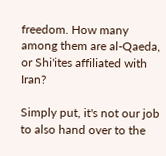freedom. How many among them are al-Qaeda, or Shi'ites affiliated with Iran?

Simply put, it's not our job to also hand over to the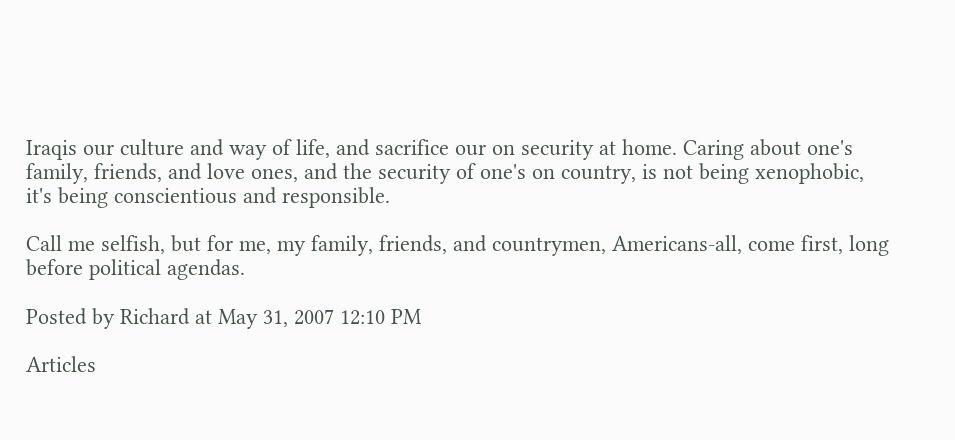Iraqis our culture and way of life, and sacrifice our on security at home. Caring about one's family, friends, and love ones, and the security of one's on country, is not being xenophobic, it's being conscientious and responsible.

Call me selfish, but for me, my family, friends, and countrymen, Americans-all, come first, long before political agendas.

Posted by Richard at May 31, 2007 12:10 PM

Articles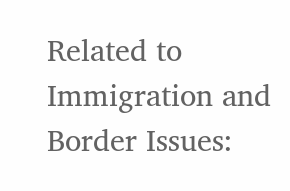Related to Immigration and Border Issues: